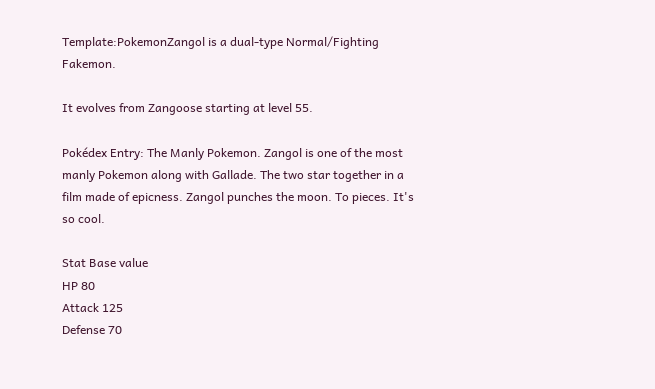Template:PokemonZangol is a dual-type Normal/Fighting Fakemon.

It evolves from Zangoose starting at level 55.

Pokédex Entry: The Manly Pokemon. Zangol is one of the most manly Pokemon along with Gallade. The two star together in a film made of epicness. Zangol punches the moon. To pieces. It's so cool.

Stat Base value
HP 80
Attack 125
Defense 70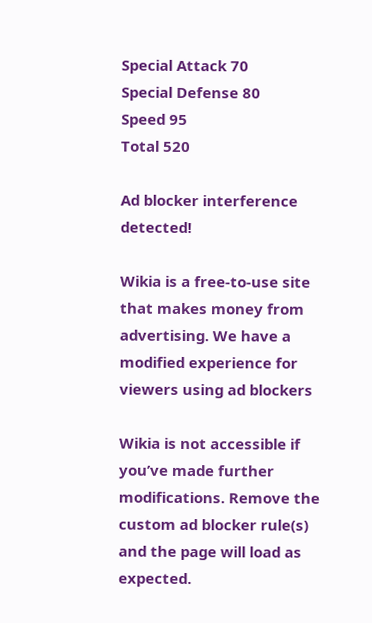Special Attack 70
Special Defense 80
Speed 95
Total 520

Ad blocker interference detected!

Wikia is a free-to-use site that makes money from advertising. We have a modified experience for viewers using ad blockers

Wikia is not accessible if you’ve made further modifications. Remove the custom ad blocker rule(s) and the page will load as expected.